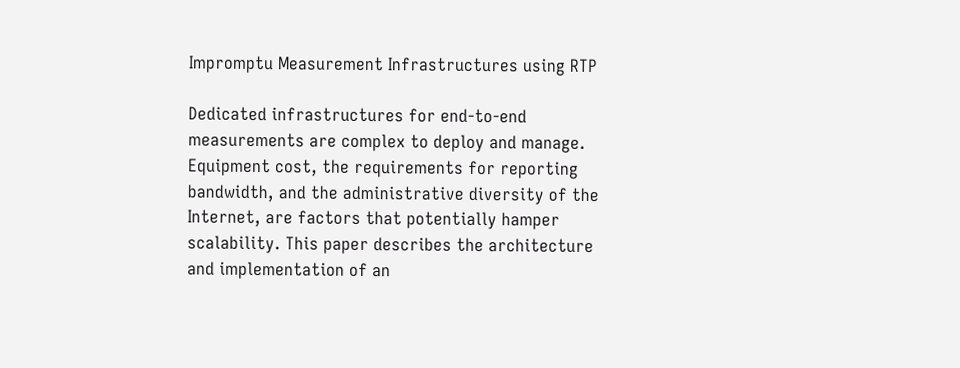Impromptu Measurement Infrastructures using RTP

Dedicated infrastructures for end-to-end measurements are complex to deploy and manage. Equipment cost, the requirements for reporting bandwidth, and the administrative diversity of the Internet, are factors that potentially hamper scalability. This paper describes the architecture and implementation of an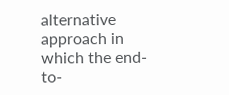alternative approach in which the end-to-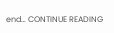end… CONTINUE READING